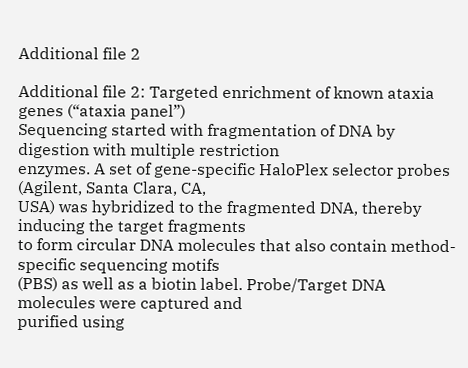Additional file 2

Additional file 2: Targeted enrichment of known ataxia genes (“ataxia panel”)
Sequencing started with fragmentation of DNA by digestion with multiple restriction
enzymes. A set of gene-specific HaloPlex selector probes (Agilent, Santa Clara, CA,
USA) was hybridized to the fragmented DNA, thereby inducing the target fragments
to form circular DNA molecules that also contain method-specific sequencing motifs
(PBS) as well as a biotin label. Probe/Target DNA molecules were captured and
purified using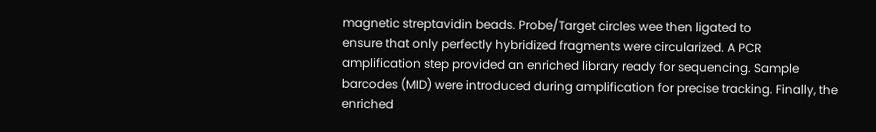magnetic streptavidin beads. Probe/Target circles wee then ligated to
ensure that only perfectly hybridized fragments were circularized. A PCR
amplification step provided an enriched library ready for sequencing. Sample
barcodes (MID) were introduced during amplification for precise tracking. Finally, the
enriched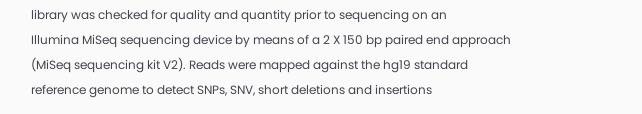library was checked for quality and quantity prior to sequencing on an
Illumina MiSeq sequencing device by means of a 2 X 150 bp paired end approach
(MiSeq sequencing kit V2). Reads were mapped against the hg19 standard
reference genome to detect SNPs, SNV, short deletions and insertions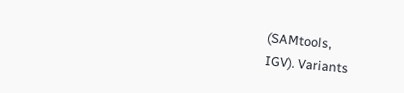(SAMtools,
IGV). Variants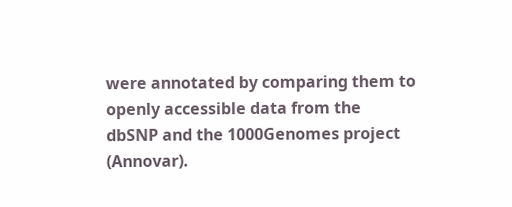were annotated by comparing them to openly accessible data from the
dbSNP and the 1000Genomes project (Annovar).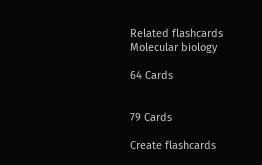Related flashcards
Molecular biology

64 Cards


79 Cards

Create flashcards